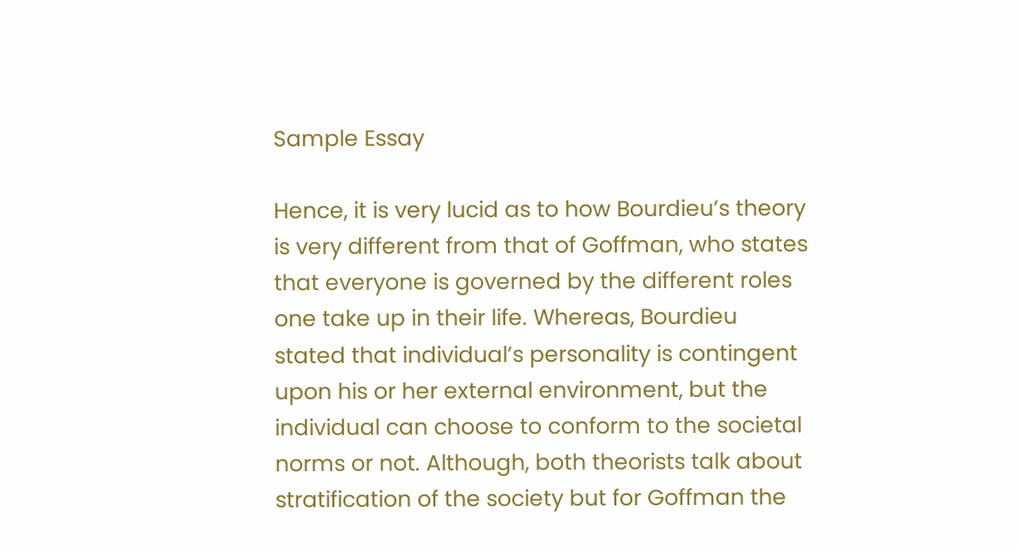Sample Essay

Hence, it is very lucid as to how Bourdieu’s theory is very different from that of Goffman, who states that everyone is governed by the different roles one take up in their life. Whereas, Bourdieu stated that individual’s personality is contingent upon his or her external environment, but the individual can choose to conform to the societal norms or not. Although, both theorists talk about stratification of the society but for Goffman the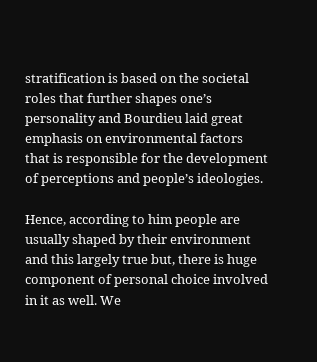stratification is based on the societal roles that further shapes one’s personality and Bourdieu laid great emphasis on environmental factors that is responsible for the development of perceptions and people’s ideologies.

Hence, according to him people are usually shaped by their environment and this largely true but, there is huge component of personal choice involved in it as well. We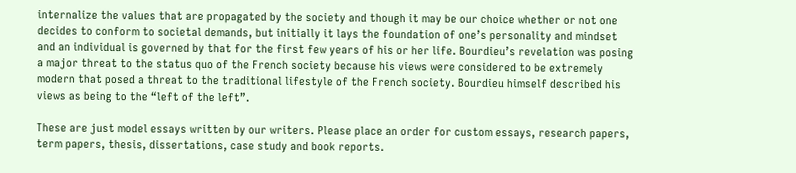internalize the values that are propagated by the society and though it may be our choice whether or not one decides to conform to societal demands, but initially it lays the foundation of one’s personality and mindset and an individual is governed by that for the first few years of his or her life. Bourdieu’s revelation was posing a major threat to the status quo of the French society because his views were considered to be extremely modern that posed a threat to the traditional lifestyle of the French society. Bourdieu himself described his views as being to the “left of the left”.

These are just model essays written by our writers. Please place an order for custom essays, research papers, term papers, thesis, dissertations, case study and book reports.